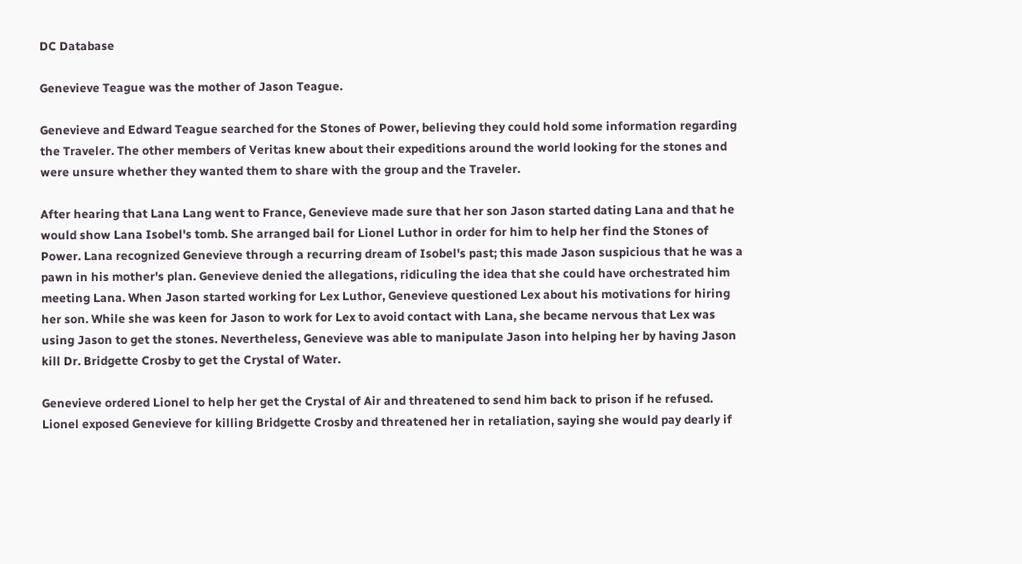DC Database

Genevieve Teague was the mother of Jason Teague.

Genevieve and Edward Teague searched for the Stones of Power, believing they could hold some information regarding the Traveler. The other members of Veritas knew about their expeditions around the world looking for the stones and were unsure whether they wanted them to share with the group and the Traveler.

After hearing that Lana Lang went to France, Genevieve made sure that her son Jason started dating Lana and that he would show Lana Isobel's tomb. She arranged bail for Lionel Luthor in order for him to help her find the Stones of Power. Lana recognized Genevieve through a recurring dream of Isobel's past; this made Jason suspicious that he was a pawn in his mother's plan. Genevieve denied the allegations, ridiculing the idea that she could have orchestrated him meeting Lana. When Jason started working for Lex Luthor, Genevieve questioned Lex about his motivations for hiring her son. While she was keen for Jason to work for Lex to avoid contact with Lana, she became nervous that Lex was using Jason to get the stones. Nevertheless, Genevieve was able to manipulate Jason into helping her by having Jason kill Dr. Bridgette Crosby to get the Crystal of Water.

Genevieve ordered Lionel to help her get the Crystal of Air and threatened to send him back to prison if he refused. Lionel exposed Genevieve for killing Bridgette Crosby and threatened her in retaliation, saying she would pay dearly if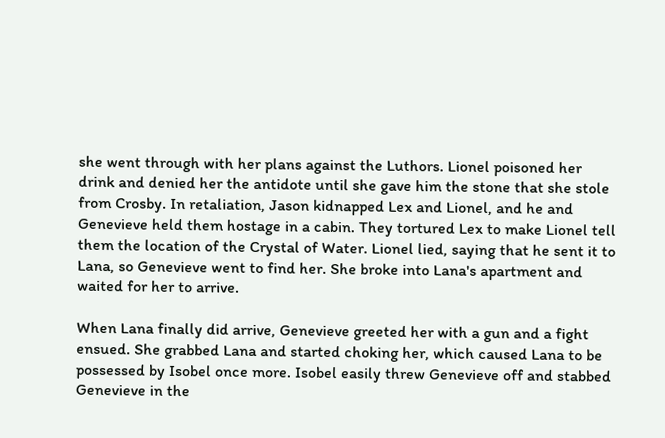she went through with her plans against the Luthors. Lionel poisoned her drink and denied her the antidote until she gave him the stone that she stole from Crosby. In retaliation, Jason kidnapped Lex and Lionel, and he and Genevieve held them hostage in a cabin. They tortured Lex to make Lionel tell them the location of the Crystal of Water. Lionel lied, saying that he sent it to Lana, so Genevieve went to find her. She broke into Lana's apartment and waited for her to arrive.

When Lana finally did arrive, Genevieve greeted her with a gun and a fight ensued. She grabbed Lana and started choking her, which caused Lana to be possessed by Isobel once more. Isobel easily threw Genevieve off and stabbed Genevieve in the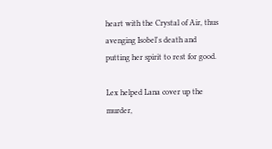heart with the Crystal of Air, thus avenging Isobel's death and putting her spirit to rest for good.

Lex helped Lana cover up the murder,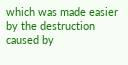which was made easier by the destruction caused by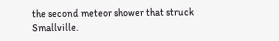the second meteor shower that struck Smallville.